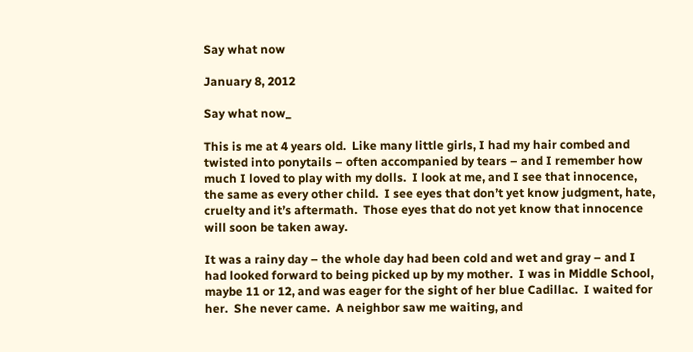Say what now

January 8, 2012

Say what now_

This is me at 4 years old.  Like many little girls, I had my hair combed and twisted into ponytails – often accompanied by tears – and I remember how much I loved to play with my dolls.  I look at me, and I see that innocence, the same as every other child.  I see eyes that don’t yet know judgment, hate, cruelty and it’s aftermath.  Those eyes that do not yet know that innocence will soon be taken away.

It was a rainy day – the whole day had been cold and wet and gray – and I had looked forward to being picked up by my mother.  I was in Middle School, maybe 11 or 12, and was eager for the sight of her blue Cadillac.  I waited for her.  She never came.  A neighbor saw me waiting, and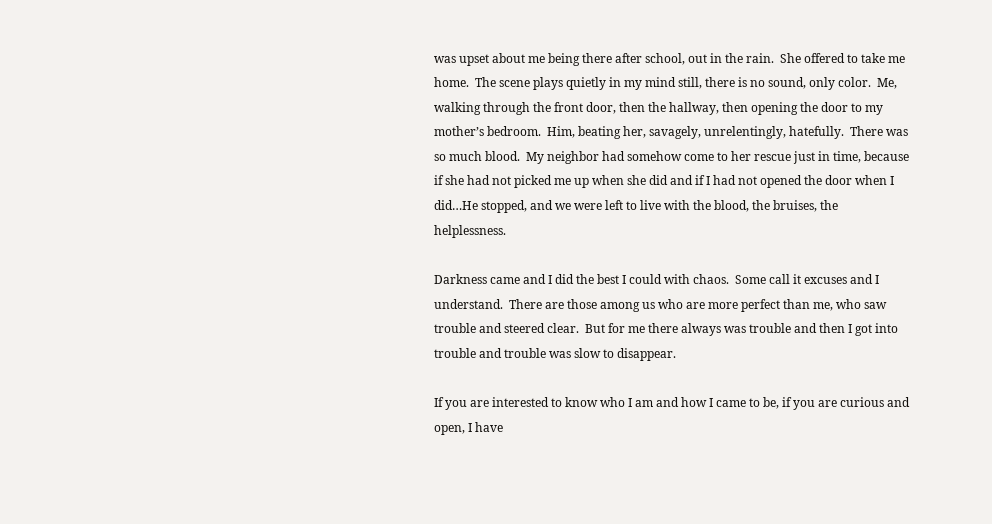was upset about me being there after school, out in the rain.  She offered to take me home.  The scene plays quietly in my mind still, there is no sound, only color.  Me, walking through the front door, then the hallway, then opening the door to my mother’s bedroom.  Him, beating her, savagely, unrelentingly, hatefully.  There was so much blood.  My neighbor had somehow come to her rescue just in time, because if she had not picked me up when she did and if I had not opened the door when I did…He stopped, and we were left to live with the blood, the bruises, the helplessness.

Darkness came and I did the best I could with chaos.  Some call it excuses and I understand.  There are those among us who are more perfect than me, who saw trouble and steered clear.  But for me there always was trouble and then I got into trouble and trouble was slow to disappear.

If you are interested to know who I am and how I came to be, if you are curious and open, I have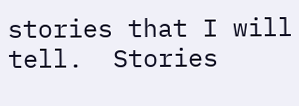stories that I will tell.  Stories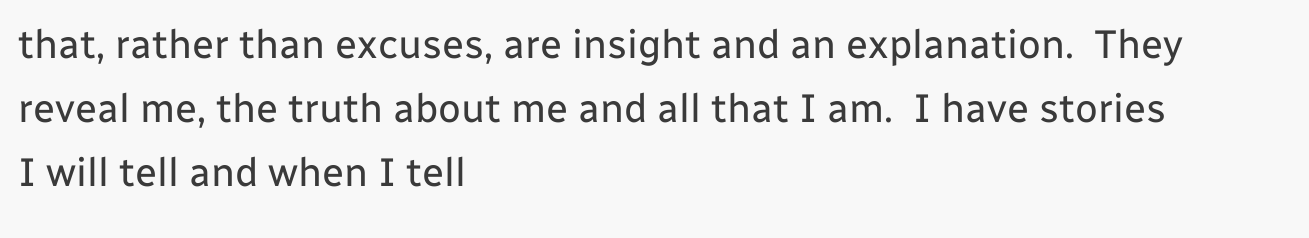that, rather than excuses, are insight and an explanation.  They reveal me, the truth about me and all that I am.  I have stories I will tell and when I tell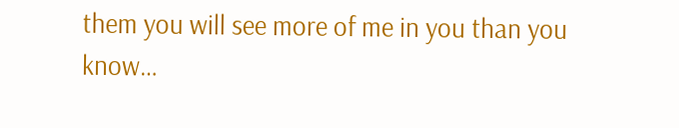them you will see more of me in you than you know…